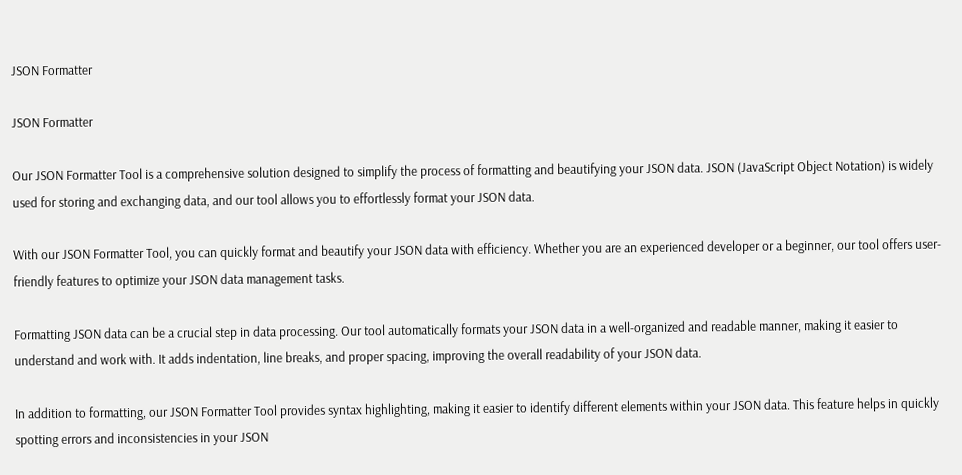JSON Formatter

JSON Formatter

Our JSON Formatter Tool is a comprehensive solution designed to simplify the process of formatting and beautifying your JSON data. JSON (JavaScript Object Notation) is widely used for storing and exchanging data, and our tool allows you to effortlessly format your JSON data.

With our JSON Formatter Tool, you can quickly format and beautify your JSON data with efficiency. Whether you are an experienced developer or a beginner, our tool offers user-friendly features to optimize your JSON data management tasks.

Formatting JSON data can be a crucial step in data processing. Our tool automatically formats your JSON data in a well-organized and readable manner, making it easier to understand and work with. It adds indentation, line breaks, and proper spacing, improving the overall readability of your JSON data.

In addition to formatting, our JSON Formatter Tool provides syntax highlighting, making it easier to identify different elements within your JSON data. This feature helps in quickly spotting errors and inconsistencies in your JSON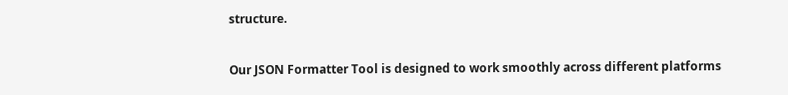structure.

Our JSON Formatter Tool is designed to work smoothly across different platforms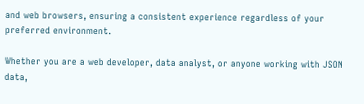and web browsers, ensuring a consistent experience regardless of your preferred environment.

Whether you are a web developer, data analyst, or anyone working with JSON data,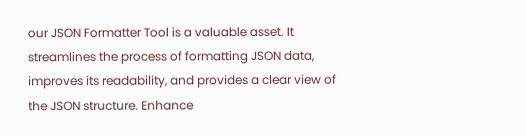our JSON Formatter Tool is a valuable asset. It streamlines the process of formatting JSON data, improves its readability, and provides a clear view of the JSON structure. Enhance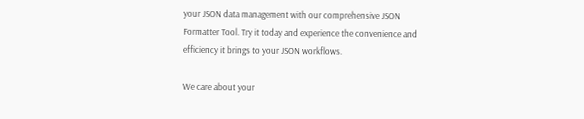your JSON data management with our comprehensive JSON Formatter Tool. Try it today and experience the convenience and efficiency it brings to your JSON workflows.

We care about your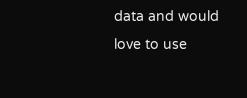data and would love to use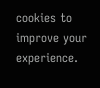cookies to improve your experience.